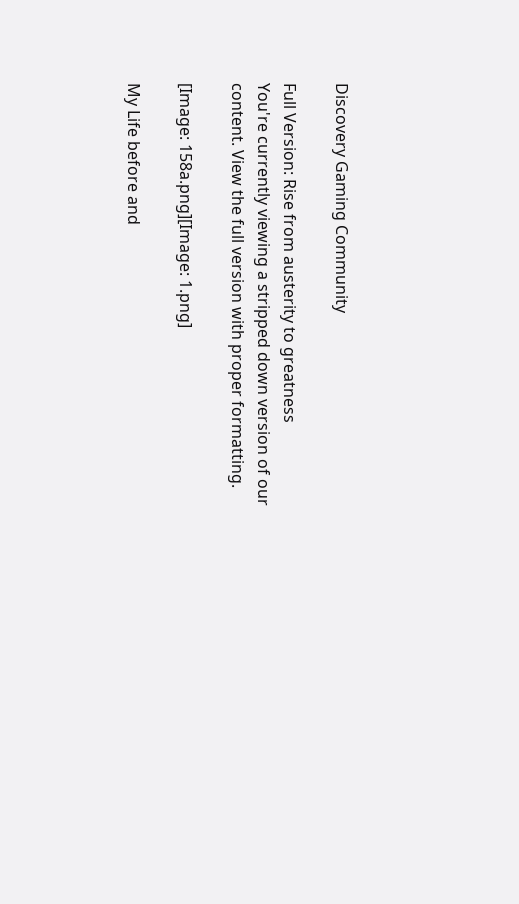Discovery Gaming Community

Full Version: Rise from austerity to greatness
You're currently viewing a stripped down version of our content. View the full version with proper formatting.

[Image: 158a.png][Image: 1.png]

My Life before and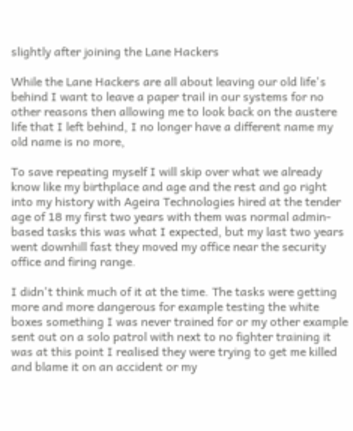slightly after joining the Lane Hackers

While the Lane Hackers are all about leaving our old life's behind I want to leave a paper trail in our systems for no other reasons then allowing me to look back on the austere life that I left behind, I no longer have a different name my old name is no more,

To save repeating myself I will skip over what we already know like my birthplace and age and the rest and go right into my history with Ageira Technologies hired at the tender age of 18 my first two years with them was normal admin-based tasks this was what I expected, but my last two years went downhill fast they moved my office near the security office and firing range.

I didn't think much of it at the time. The tasks were getting more and more dangerous for example testing the white boxes something I was never trained for or my other example sent out on a solo patrol with next to no fighter training it was at this point I realised they were trying to get me killed and blame it on an accident or my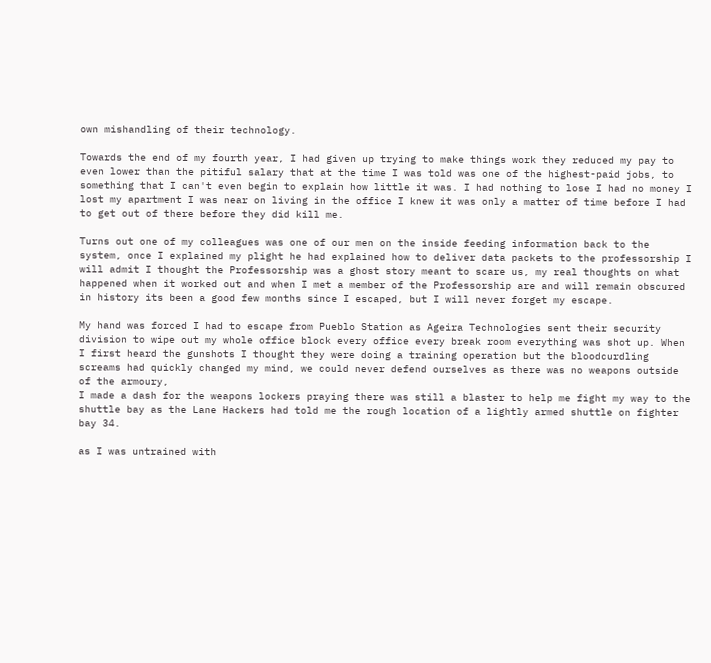own mishandling of their technology.

Towards the end of my fourth year, I had given up trying to make things work they reduced my pay to even lower than the pitiful salary that at the time I was told was one of the highest-paid jobs, to something that I can't even begin to explain how little it was. I had nothing to lose I had no money I lost my apartment I was near on living in the office I knew it was only a matter of time before I had to get out of there before they did kill me.

Turns out one of my colleagues was one of our men on the inside feeding information back to the system, once I explained my plight he had explained how to deliver data packets to the professorship I will admit I thought the Professorship was a ghost story meant to scare us, my real thoughts on what happened when it worked out and when I met a member of the Professorship are and will remain obscured in history its been a good few months since I escaped, but I will never forget my escape.

My hand was forced I had to escape from Pueblo Station as Ageira Technologies sent their security division to wipe out my whole office block every office every break room everything was shot up. When I first heard the gunshots I thought they were doing a training operation but the bloodcurdling screams had quickly changed my mind, we could never defend ourselves as there was no weapons outside of the armoury,
I made a dash for the weapons lockers praying there was still a blaster to help me fight my way to the shuttle bay as the Lane Hackers had told me the rough location of a lightly armed shuttle on fighter bay 34.

as I was untrained with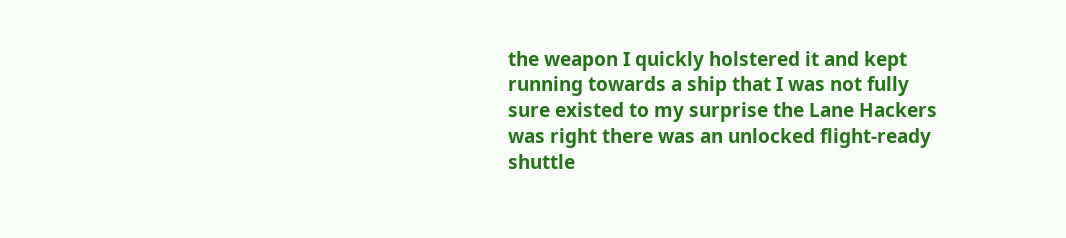the weapon I quickly holstered it and kept running towards a ship that I was not fully sure existed to my surprise the Lane Hackers was right there was an unlocked flight-ready shuttle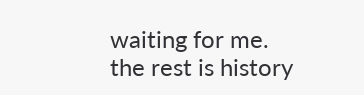waiting for me.
the rest is history